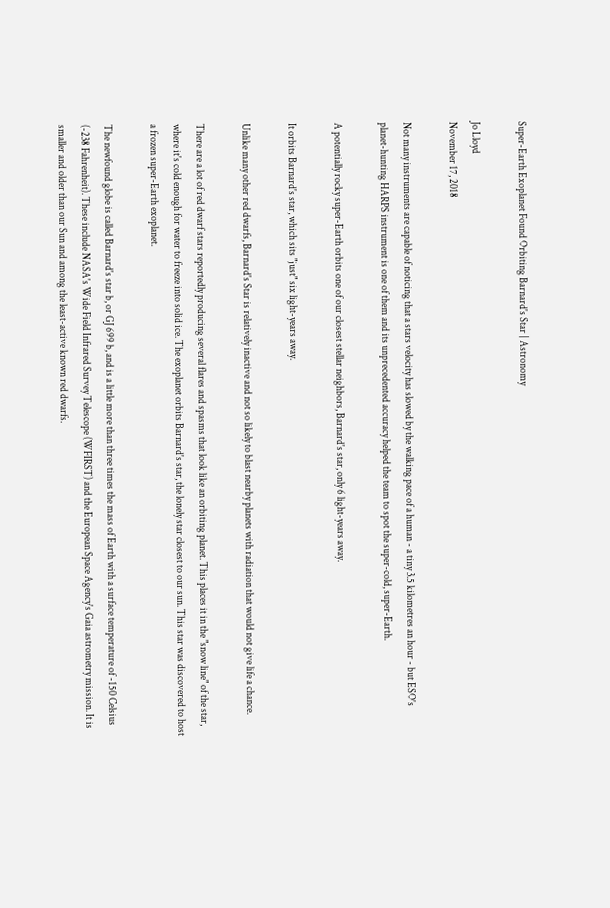Super-Earth Exoplanet Found Orbiting Barnard's Star | Astronomy

Jo Lloyd
November 17, 2018

Not many instruments are capable of noticing that a stars velocity has slowed by the walking pace of a human - a tiny 3.5 kilometres an hour - but ESO's planet-hunting HARPS instrument is one of them and its unprecedented accuracy helped the team to spot the super-cold, super-Earth.

A potentially rocky super-Earth orbits one of our closest stellar neighbors, Barnard's star, only 6 light-years away.

It orbits Barnard's star, which sits "just" six light-years away.

Unlike many other red dwarfs, Barnard's Star is relatively inactive and not so likely to blast nearby planets with radiation that would not give life a chance.

There are a lot of red dwarf stars reportedly producing several flares and spasms that look like an orbiting planet. This places it in the "snow line" of the star, where it's cold enough for water to freeze into solid ice. The exoplanet orbits Barnard's star, the lonely star closest to our sun. This star was discovered to host a frozen super-Earth exoplanet.

The newfound globe is called Barnard's star b, or GJ 699 b, and is a little more than three times the mass of Earth with a surface temperature of -150 Celsius (-238 Fahrenheit). These include NASA's Wide Field Infrared Survey Telescope (WFIRST) and the European Space Agency's Gaia astrometry mission. It is smaller and older than our Sun and among the least-active known red dwarfs.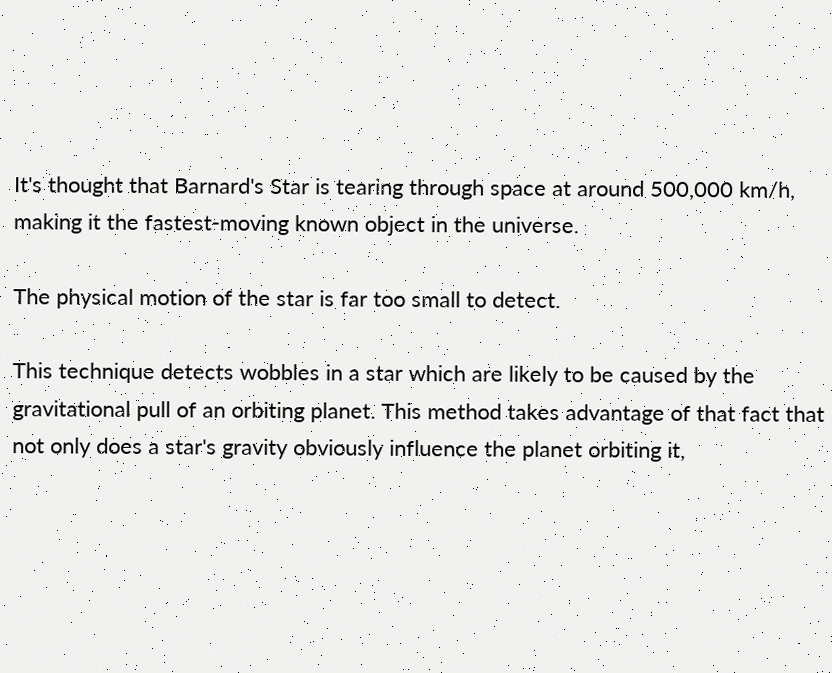It's thought that Barnard's Star is tearing through space at around 500,000 km/h, making it the fastest-moving known object in the universe.

The physical motion of the star is far too small to detect.

This technique detects wobbles in a star which are likely to be caused by the gravitational pull of an orbiting planet. This method takes advantage of that fact that not only does a star's gravity obviously influence the planet orbiting it,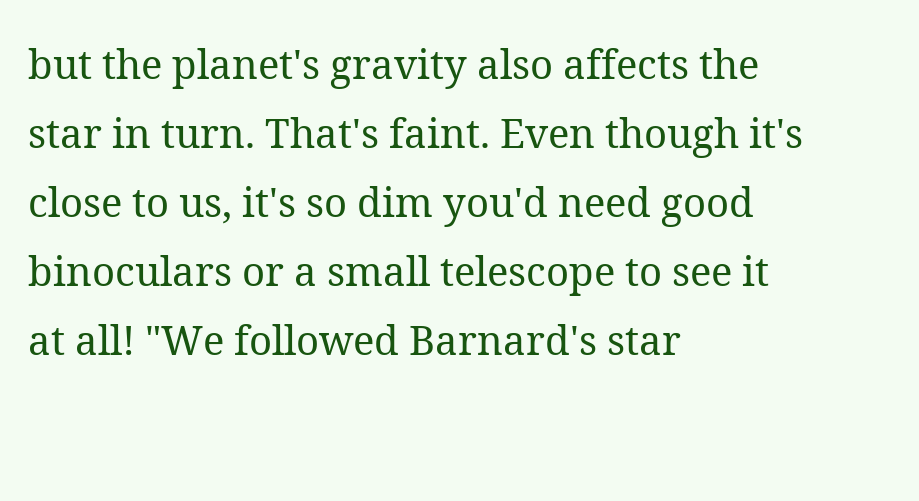but the planet's gravity also affects the star in turn. That's faint. Even though it's close to us, it's so dim you'd need good binoculars or a small telescope to see it at all! "We followed Barnard's star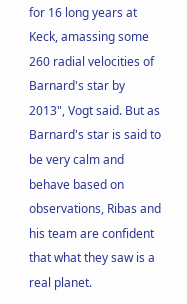for 16 long years at Keck, amassing some 260 radial velocities of Barnard's star by 2013", Vogt said. But as Barnard's star is said to be very calm and behave based on observations, Ribas and his team are confident that what they saw is a real planet.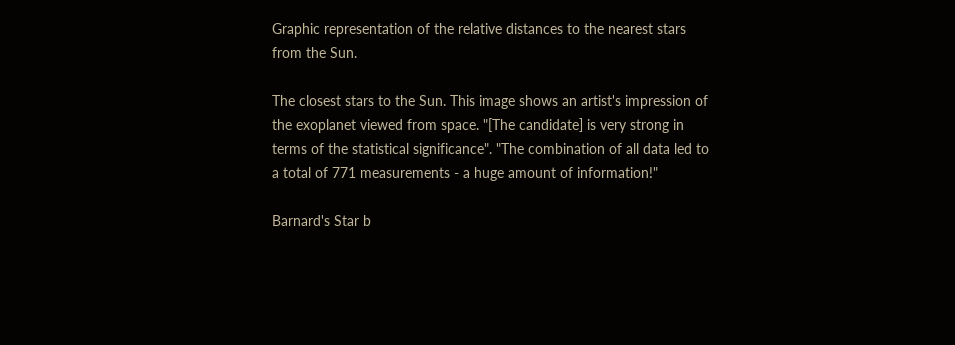Graphic representation of the relative distances to the nearest stars from the Sun.

The closest stars to the Sun. This image shows an artist's impression of the exoplanet viewed from space. "[The candidate] is very strong in terms of the statistical significance". "The combination of all data led to a total of 771 measurements - a huge amount of information!"

Barnard's Star b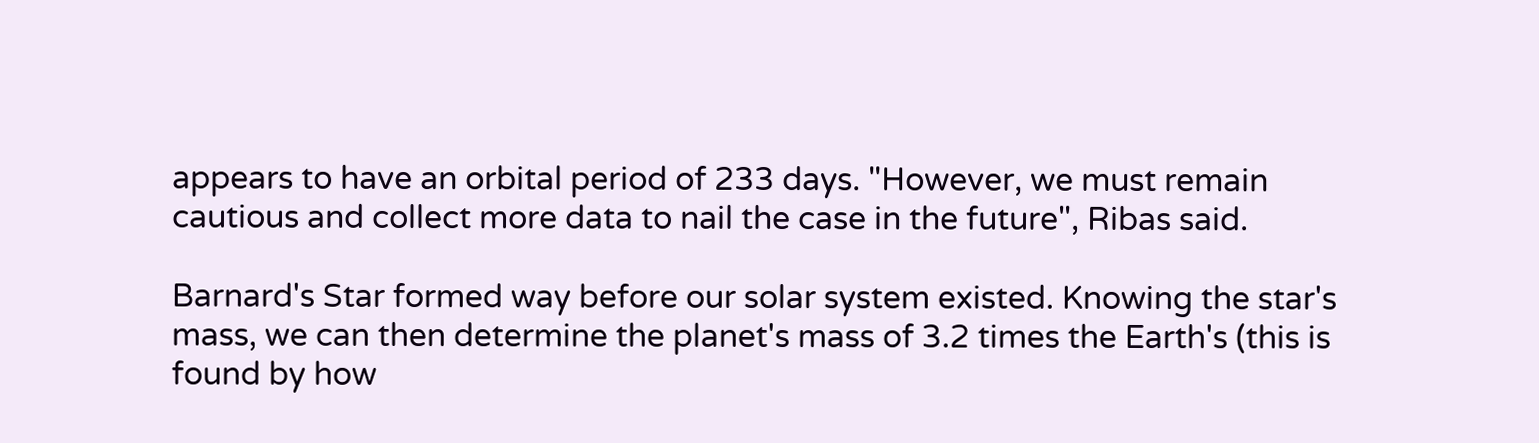appears to have an orbital period of 233 days. "However, we must remain cautious and collect more data to nail the case in the future", Ribas said.

Barnard's Star formed way before our solar system existed. Knowing the star's mass, we can then determine the planet's mass of 3.2 times the Earth's (this is found by how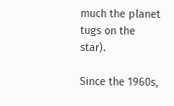much the planet tugs on the star).

Since the 1960s,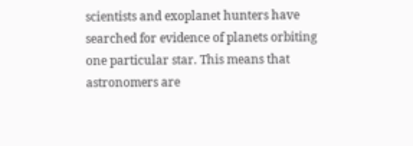scientists and exoplanet hunters have searched for evidence of planets orbiting one particular star. This means that astronomers are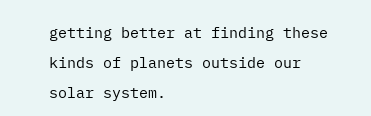getting better at finding these kinds of planets outside our solar system.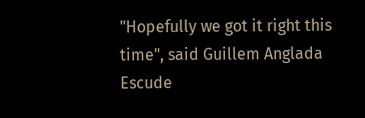"Hopefully we got it right this time", said Guillem Anglada Escude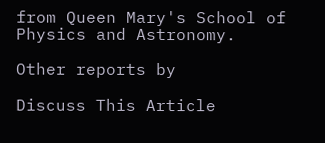from Queen Mary's School of Physics and Astronomy.

Other reports by

Discuss This Article